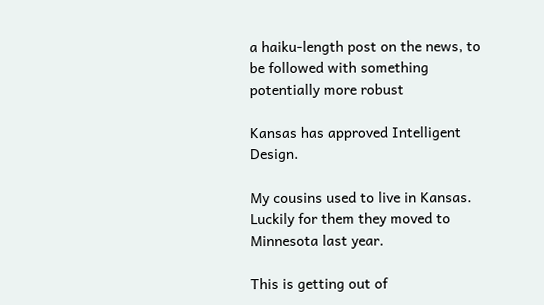a haiku-length post on the news, to be followed with something potentially more robust

Kansas has approved Intelligent Design.

My cousins used to live in Kansas. Luckily for them they moved to Minnesota last year.

This is getting out of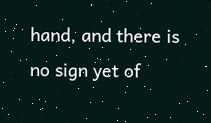hand, and there is no sign yet of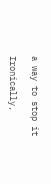a way to stop it

Ironically,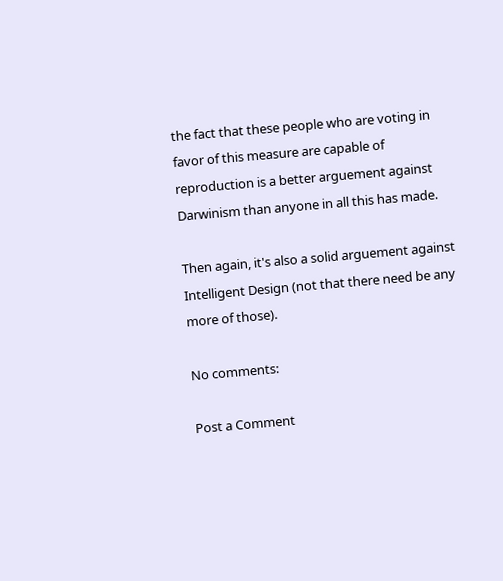the fact that these people who are voting in favor of this measure are capable of reproduction is a better arguement against Darwinism than anyone in all this has made.

Then again, it's also a solid arguement against Intelligent Design (not that there need be any more of those).

No comments:

Post a Comment